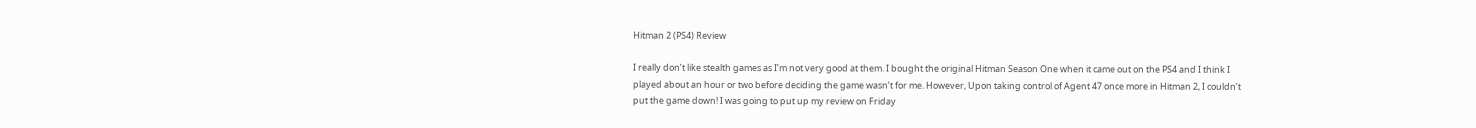Hitman 2 (PS4) Review

I really don’t like stealth games as I’m not very good at them. I bought the original Hitman Season One when it came out on the PS4 and I think I played about an hour or two before deciding the game wasn’t for me. However, Upon taking control of Agent 47 once more in Hitman 2, I couldn’t put the game down! I was going to put up my review on Friday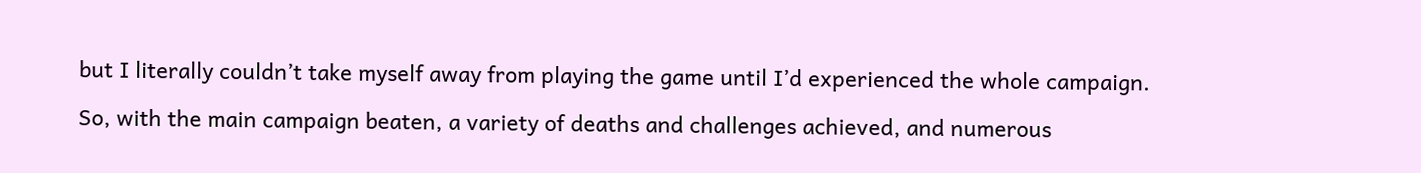but I literally couldn’t take myself away from playing the game until I’d experienced the whole campaign.

So, with the main campaign beaten, a variety of deaths and challenges achieved, and numerous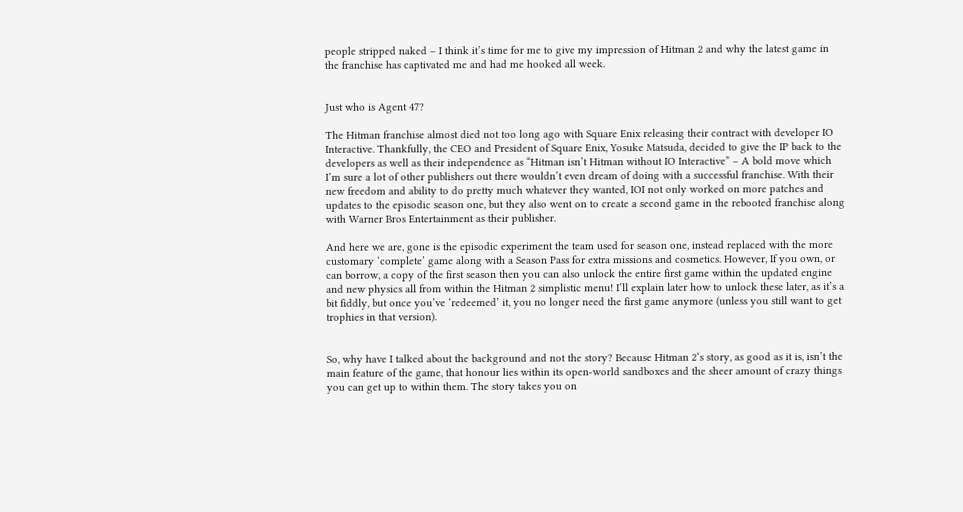people stripped naked – I think it’s time for me to give my impression of Hitman 2 and why the latest game in the franchise has captivated me and had me hooked all week.


Just who is Agent 47?

The Hitman franchise almost died not too long ago with Square Enix releasing their contract with developer IO Interactive. Thankfully, the CEO and President of Square Enix, Yosuke Matsuda, decided to give the IP back to the developers as well as their independence as “Hitman isn’t Hitman without IO Interactive” – A bold move which I’m sure a lot of other publishers out there wouldn’t even dream of doing with a successful franchise. With their new freedom and ability to do pretty much whatever they wanted, IOI not only worked on more patches and updates to the episodic season one, but they also went on to create a second game in the rebooted franchise along with Warner Bros Entertainment as their publisher.

And here we are, gone is the episodic experiment the team used for season one, instead replaced with the more customary ‘complete’ game along with a Season Pass for extra missions and cosmetics. However, If you own, or can borrow, a copy of the first season then you can also unlock the entire first game within the updated engine and new physics all from within the Hitman 2 simplistic menu! I’ll explain later how to unlock these later, as it’s a bit fiddly, but once you’ve ‘redeemed’ it, you no longer need the first game anymore (unless you still want to get trophies in that version).


So, why have I talked about the background and not the story? Because Hitman 2‘s story, as good as it is, isn’t the main feature of the game, that honour lies within its open-world sandboxes and the sheer amount of crazy things you can get up to within them. The story takes you on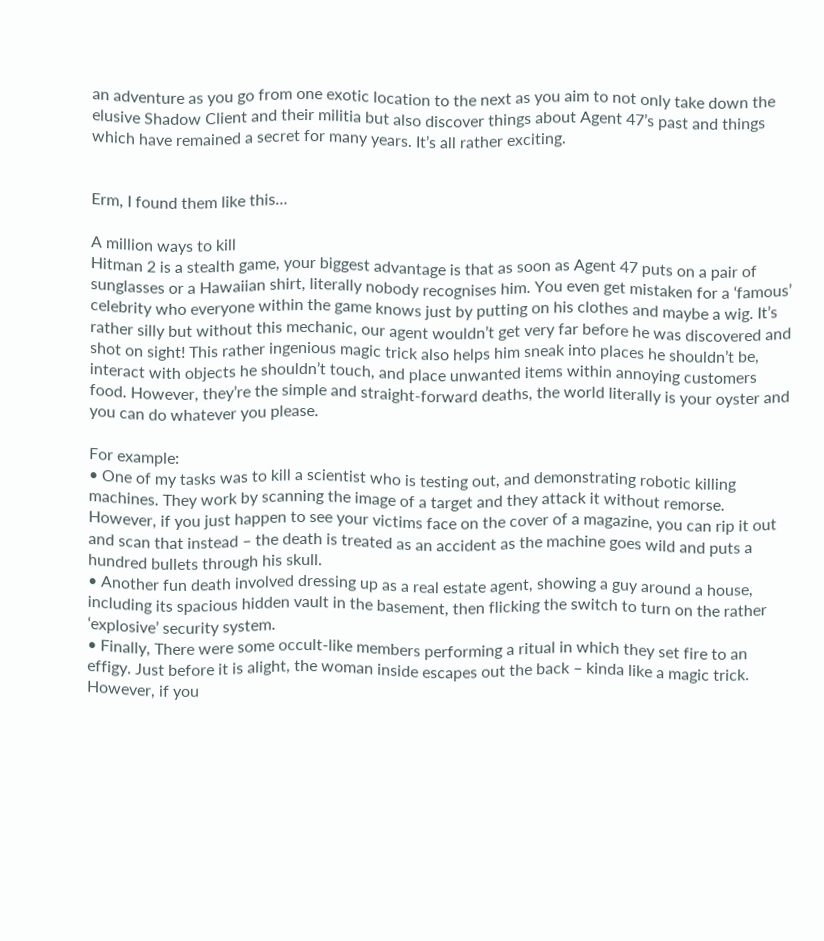an adventure as you go from one exotic location to the next as you aim to not only take down the elusive Shadow Client and their militia but also discover things about Agent 47’s past and things which have remained a secret for many years. It’s all rather exciting.


Erm, I found them like this…

A million ways to kill
Hitman 2 is a stealth game, your biggest advantage is that as soon as Agent 47 puts on a pair of sunglasses or a Hawaiian shirt, literally nobody recognises him. You even get mistaken for a ‘famous’ celebrity who everyone within the game knows just by putting on his clothes and maybe a wig. It’s rather silly but without this mechanic, our agent wouldn’t get very far before he was discovered and shot on sight! This rather ingenious magic trick also helps him sneak into places he shouldn’t be, interact with objects he shouldn’t touch, and place unwanted items within annoying customers food. However, they’re the simple and straight-forward deaths, the world literally is your oyster and you can do whatever you please.

For example:
• One of my tasks was to kill a scientist who is testing out, and demonstrating robotic killing machines. They work by scanning the image of a target and they attack it without remorse. However, if you just happen to see your victims face on the cover of a magazine, you can rip it out and scan that instead – the death is treated as an accident as the machine goes wild and puts a hundred bullets through his skull.
• Another fun death involved dressing up as a real estate agent, showing a guy around a house, including its spacious hidden vault in the basement, then flicking the switch to turn on the rather ‘explosive’ security system.
• Finally, There were some occult-like members performing a ritual in which they set fire to an effigy. Just before it is alight, the woman inside escapes out the back – kinda like a magic trick. However, if you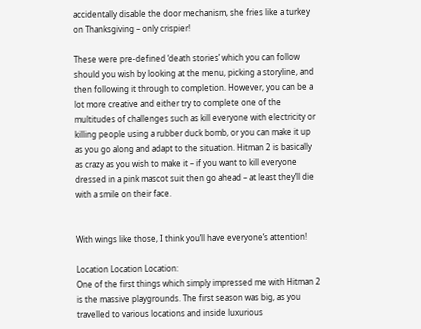accidentally disable the door mechanism, she fries like a turkey on Thanksgiving – only crispier!

These were pre-defined ‘death stories’ which you can follow should you wish by looking at the menu, picking a storyline, and then following it through to completion. However, you can be a lot more creative and either try to complete one of the multitudes of challenges such as kill everyone with electricity or killing people using a rubber duck bomb, or you can make it up as you go along and adapt to the situation. Hitman 2 is basically as crazy as you wish to make it – if you want to kill everyone dressed in a pink mascot suit then go ahead – at least they’ll die with a smile on their face.


With wings like those, I think you’ll have everyone’s attention!

Location Location Location:
One of the first things which simply impressed me with Hitman 2 is the massive playgrounds. The first season was big, as you travelled to various locations and inside luxurious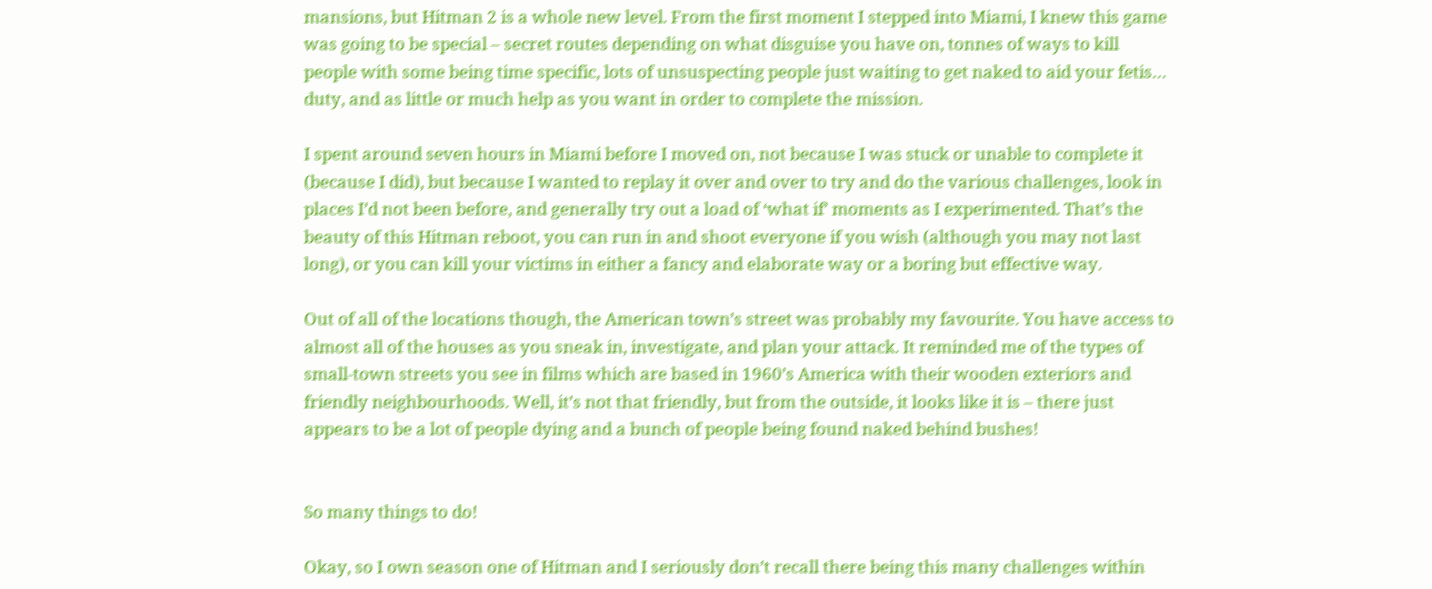mansions, but Hitman 2 is a whole new level. From the first moment I stepped into Miami, I knew this game was going to be special – secret routes depending on what disguise you have on, tonnes of ways to kill people with some being time specific, lots of unsuspecting people just waiting to get naked to aid your fetis… duty, and as little or much help as you want in order to complete the mission.

I spent around seven hours in Miami before I moved on, not because I was stuck or unable to complete it (because I did), but because I wanted to replay it over and over to try and do the various challenges, look in places I’d not been before, and generally try out a load of ‘what if’ moments as I experimented. That’s the beauty of this Hitman reboot, you can run in and shoot everyone if you wish (although you may not last long), or you can kill your victims in either a fancy and elaborate way or a boring but effective way.

Out of all of the locations though, the American town’s street was probably my favourite. You have access to almost all of the houses as you sneak in, investigate, and plan your attack. It reminded me of the types of small-town streets you see in films which are based in 1960’s America with their wooden exteriors and friendly neighbourhoods. Well, it’s not that friendly, but from the outside, it looks like it is – there just appears to be a lot of people dying and a bunch of people being found naked behind bushes!


So many things to do!

Okay, so I own season one of Hitman and I seriously don’t recall there being this many challenges within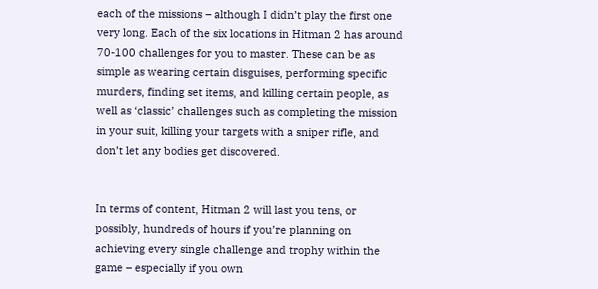each of the missions – although I didn’t play the first one very long. Each of the six locations in Hitman 2 has around 70-100 challenges for you to master. These can be as simple as wearing certain disguises, performing specific murders, finding set items, and killing certain people, as well as ‘classic’ challenges such as completing the mission in your suit, killing your targets with a sniper rifle, and don’t let any bodies get discovered.


In terms of content, Hitman 2 will last you tens, or possibly, hundreds of hours if you’re planning on achieving every single challenge and trophy within the game – especially if you own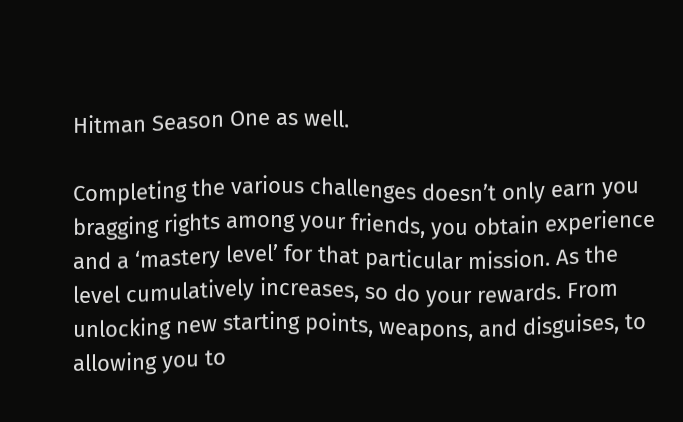Hitman Season One as well.

Completing the various challenges doesn’t only earn you bragging rights among your friends, you obtain experience and a ‘mastery level’ for that particular mission. As the level cumulatively increases, so do your rewards. From unlocking new starting points, weapons, and disguises, to allowing you to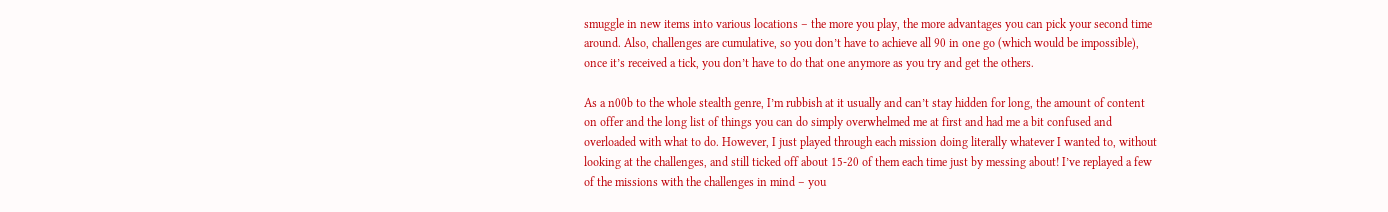smuggle in new items into various locations – the more you play, the more advantages you can pick your second time around. Also, challenges are cumulative, so you don’t have to achieve all 90 in one go (which would be impossible), once it’s received a tick, you don’t have to do that one anymore as you try and get the others.

As a n00b to the whole stealth genre, I’m rubbish at it usually and can’t stay hidden for long, the amount of content on offer and the long list of things you can do simply overwhelmed me at first and had me a bit confused and overloaded with what to do. However, I just played through each mission doing literally whatever I wanted to, without looking at the challenges, and still ticked off about 15-20 of them each time just by messing about! I’ve replayed a few of the missions with the challenges in mind – you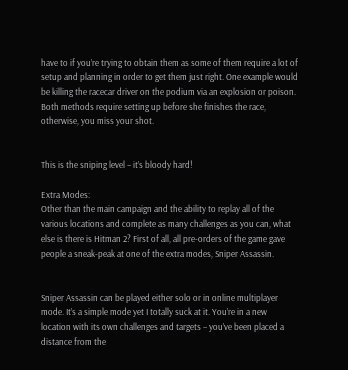have to if you’re trying to obtain them as some of them require a lot of setup and planning in order to get them just right. One example would be killing the racecar driver on the podium via an explosion or poison. Both methods require setting up before she finishes the race, otherwise, you miss your shot.


This is the sniping level – it’s bloody hard!

Extra Modes:
Other than the main campaign and the ability to replay all of the various locations and complete as many challenges as you can, what else is there is Hitman 2? First of all, all pre-orders of the game gave people a sneak-peak at one of the extra modes, Sniper Assassin.


Sniper Assassin can be played either solo or in online multiplayer mode. It’s a simple mode yet I totally suck at it. You’re in a new location with its own challenges and targets – you’ve been placed a distance from the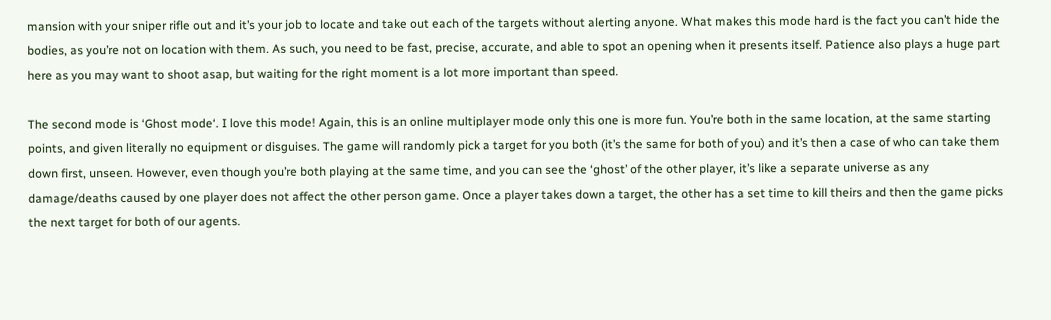mansion with your sniper rifle out and it’s your job to locate and take out each of the targets without alerting anyone. What makes this mode hard is the fact you can’t hide the bodies, as you’re not on location with them. As such, you need to be fast, precise, accurate, and able to spot an opening when it presents itself. Patience also plays a huge part here as you may want to shoot asap, but waiting for the right moment is a lot more important than speed.

The second mode is ‘Ghost mode‘. I love this mode! Again, this is an online multiplayer mode only this one is more fun. You’re both in the same location, at the same starting points, and given literally no equipment or disguises. The game will randomly pick a target for you both (it’s the same for both of you) and it’s then a case of who can take them down first, unseen. However, even though you’re both playing at the same time, and you can see the ‘ghost’ of the other player, it’s like a separate universe as any damage/deaths caused by one player does not affect the other person game. Once a player takes down a target, the other has a set time to kill theirs and then the game picks the next target for both of our agents.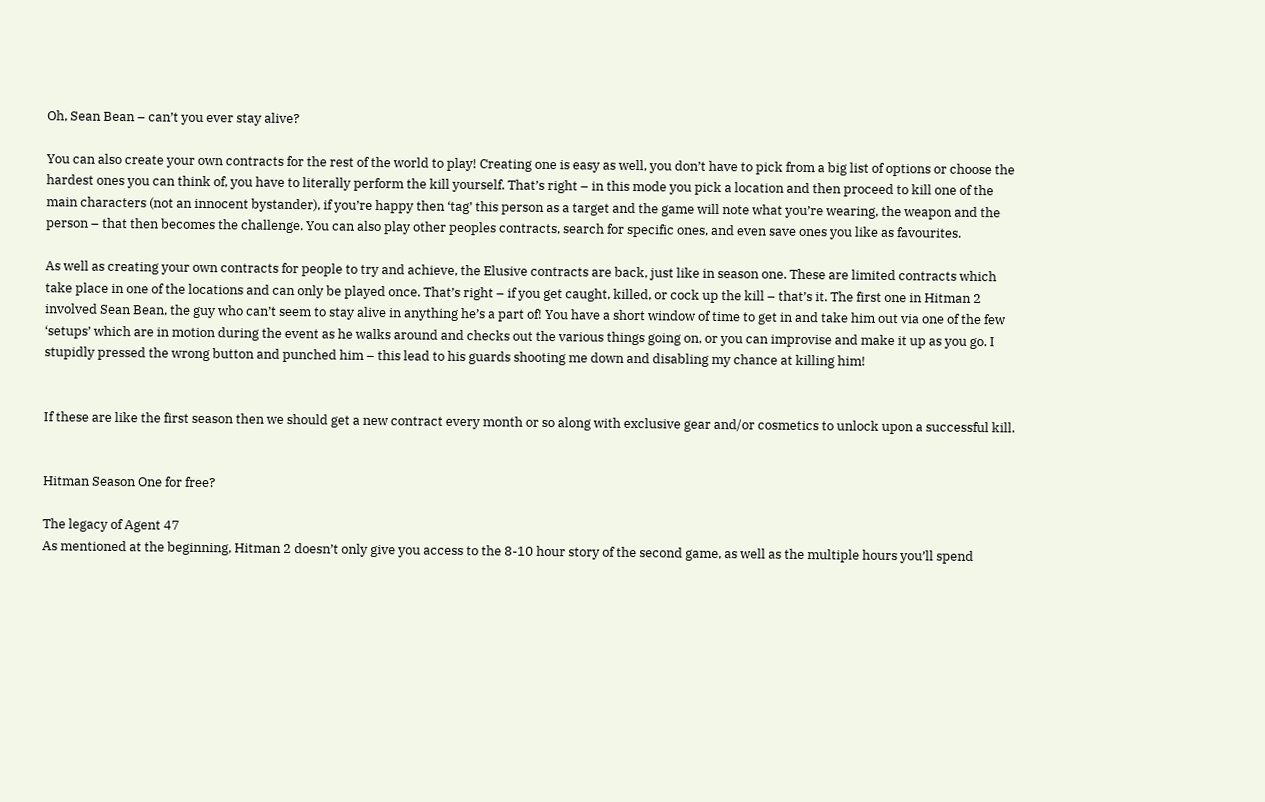Oh, Sean Bean – can’t you ever stay alive?

You can also create your own contracts for the rest of the world to play! Creating one is easy as well, you don’t have to pick from a big list of options or choose the hardest ones you can think of, you have to literally perform the kill yourself. That’s right – in this mode you pick a location and then proceed to kill one of the main characters (not an innocent bystander), if you’re happy then ‘tag’ this person as a target and the game will note what you’re wearing, the weapon and the person – that then becomes the challenge. You can also play other peoples contracts, search for specific ones, and even save ones you like as favourites.

As well as creating your own contracts for people to try and achieve, the Elusive contracts are back, just like in season one. These are limited contracts which take place in one of the locations and can only be played once. That’s right – if you get caught, killed, or cock up the kill – that’s it. The first one in Hitman 2 involved Sean Bean, the guy who can’t seem to stay alive in anything he’s a part of! You have a short window of time to get in and take him out via one of the few ‘setups’ which are in motion during the event as he walks around and checks out the various things going on, or you can improvise and make it up as you go. I stupidly pressed the wrong button and punched him – this lead to his guards shooting me down and disabling my chance at killing him!


If these are like the first season then we should get a new contract every month or so along with exclusive gear and/or cosmetics to unlock upon a successful kill.


Hitman Season One for free?

The legacy of Agent 47
As mentioned at the beginning, Hitman 2 doesn’t only give you access to the 8-10 hour story of the second game, as well as the multiple hours you’ll spend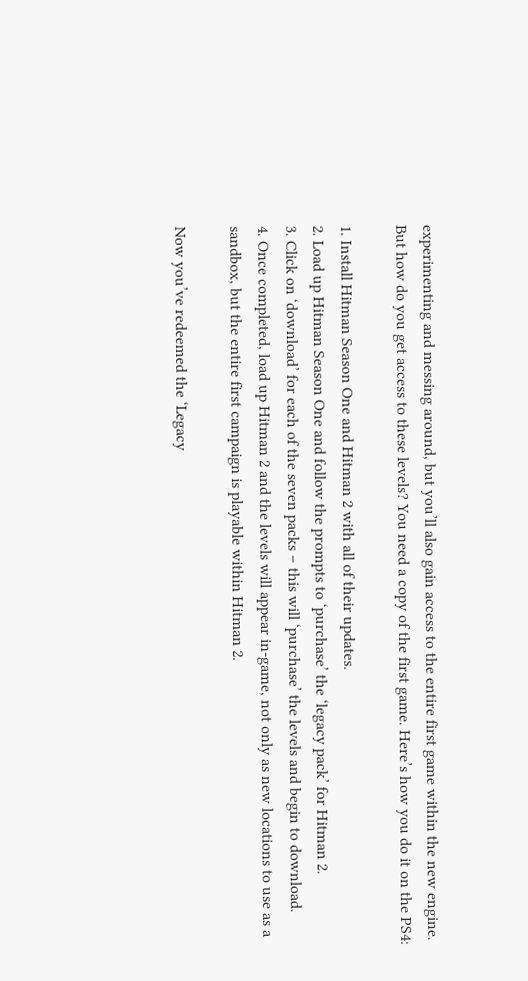experimenting and messing around, but you’ll also gain access to the entire first game within the new engine. But how do you get access to these levels? You need a copy of the first game. Here’s how you do it on the PS4:

1. Install Hitman Season One and Hitman 2 with all of their updates.
2. Load up Hitman Season One and follow the prompts to ‘purchase’ the ‘legacy pack’ for Hitman 2.
3. Click on ‘download’ for each of the seven packs – this will ‘purchase’ the levels and begin to download.
4. Once completed, load up Hitman 2 and the levels will appear in-game, not only as new locations to use as a sandbox, but the entire first campaign is playable within Hitman 2.

Now you’ve redeemed the ‘Legacy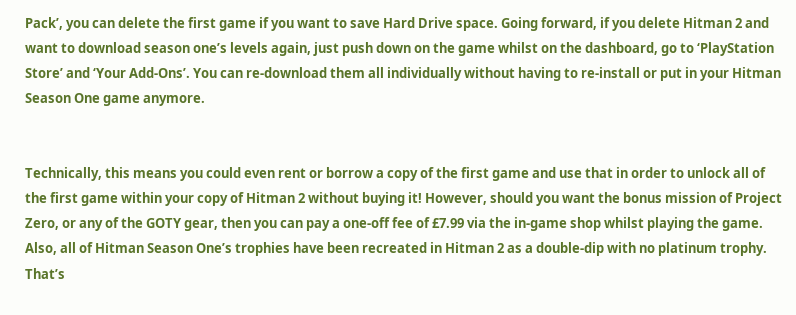Pack’, you can delete the first game if you want to save Hard Drive space. Going forward, if you delete Hitman 2 and want to download season one’s levels again, just push down on the game whilst on the dashboard, go to ‘PlayStation Store’ and ‘Your Add-Ons’. You can re-download them all individually without having to re-install or put in your Hitman Season One game anymore.


Technically, this means you could even rent or borrow a copy of the first game and use that in order to unlock all of the first game within your copy of Hitman 2 without buying it! However, should you want the bonus mission of Project Zero, or any of the GOTY gear, then you can pay a one-off fee of £7.99 via the in-game shop whilst playing the game. Also, all of Hitman Season One’s trophies have been recreated in Hitman 2 as a double-dip with no platinum trophy. That’s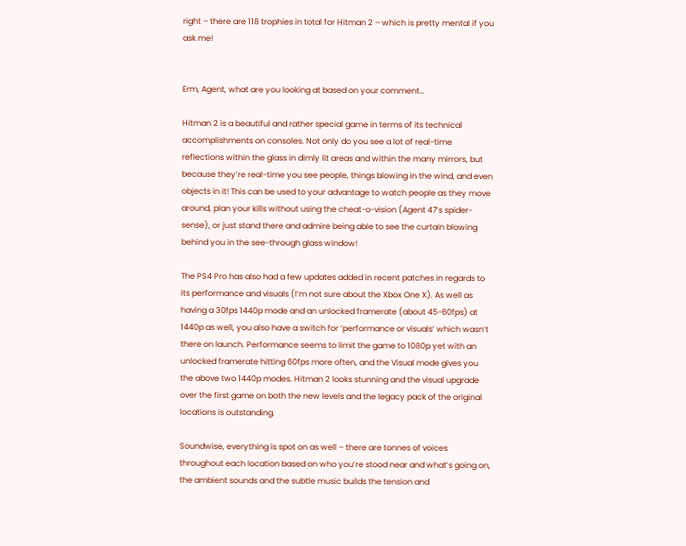right – there are 118 trophies in total for Hitman 2 – which is pretty mental if you ask me!


Erm, Agent, what are you looking at based on your comment…

Hitman 2 is a beautiful and rather special game in terms of its technical accomplishments on consoles. Not only do you see a lot of real-time reflections within the glass in dimly lit areas and within the many mirrors, but because they’re real-time you see people, things blowing in the wind, and even objects in it! This can be used to your advantage to watch people as they move around, plan your kills without using the cheat-o-vision (Agent 47’s spider-sense), or just stand there and admire being able to see the curtain blowing behind you in the see-through glass window!

The PS4 Pro has also had a few updates added in recent patches in regards to its performance and visuals (I’m not sure about the Xbox One X). As well as having a 30fps 1440p mode and an unlocked framerate (about 45-60fps) at 1440p as well, you also have a switch for ‘performance or visuals’ which wasn’t there on launch. Performance seems to limit the game to 1080p yet with an unlocked framerate hitting 60fps more often, and the Visual mode gives you the above two 1440p modes. Hitman 2 looks stunning and the visual upgrade over the first game on both the new levels and the legacy pack of the original locations is outstanding.

Soundwise, everything is spot on as well – there are tonnes of voices throughout each location based on who you’re stood near and what’s going on, the ambient sounds and the subtle music builds the tension and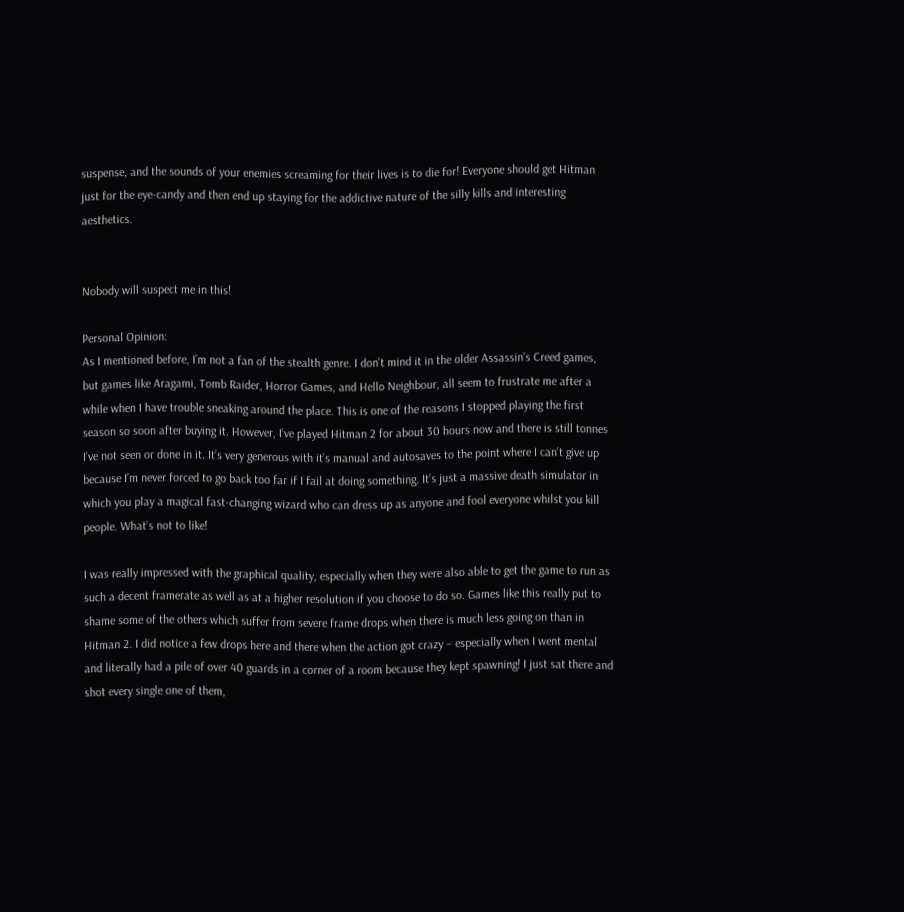suspense, and the sounds of your enemies screaming for their lives is to die for! Everyone should get Hitman just for the eye-candy and then end up staying for the addictive nature of the silly kills and interesting aesthetics.


Nobody will suspect me in this!

Personal Opinion:
As I mentioned before, I’m not a fan of the stealth genre. I don’t mind it in the older Assassin’s Creed games, but games like Aragami, Tomb Raider, Horror Games, and Hello Neighbour, all seem to frustrate me after a while when I have trouble sneaking around the place. This is one of the reasons I stopped playing the first season so soon after buying it. However, I’ve played Hitman 2 for about 30 hours now and there is still tonnes I’ve not seen or done in it. It’s very generous with it’s manual and autosaves to the point where I can’t give up because I’m never forced to go back too far if I fail at doing something. It’s just a massive death simulator in which you play a magical fast-changing wizard who can dress up as anyone and fool everyone whilst you kill people. What’s not to like!

I was really impressed with the graphical quality, especially when they were also able to get the game to run as such a decent framerate as well as at a higher resolution if you choose to do so. Games like this really put to shame some of the others which suffer from severe frame drops when there is much less going on than in Hitman 2. I did notice a few drops here and there when the action got crazy – especially when I went mental and literally had a pile of over 40 guards in a corner of a room because they kept spawning! I just sat there and shot every single one of them,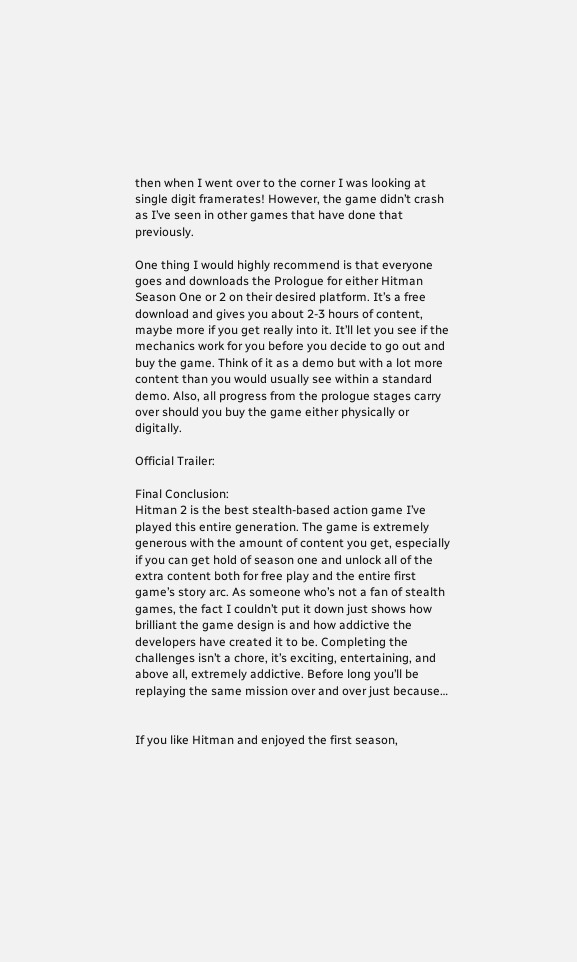then when I went over to the corner I was looking at single digit framerates! However, the game didn’t crash as I’ve seen in other games that have done that previously.

One thing I would highly recommend is that everyone goes and downloads the Prologue for either Hitman Season One or 2 on their desired platform. It’s a free download and gives you about 2-3 hours of content, maybe more if you get really into it. It’ll let you see if the mechanics work for you before you decide to go out and buy the game. Think of it as a demo but with a lot more content than you would usually see within a standard demo. Also, all progress from the prologue stages carry over should you buy the game either physically or digitally.

Official Trailer:

Final Conclusion:
Hitman 2 is the best stealth-based action game I’ve played this entire generation. The game is extremely generous with the amount of content you get, especially if you can get hold of season one and unlock all of the extra content both for free play and the entire first game’s story arc. As someone who’s not a fan of stealth games, the fact I couldn’t put it down just shows how brilliant the game design is and how addictive the developers have created it to be. Completing the challenges isn’t a chore, it’s exciting, entertaining, and above all, extremely addictive. Before long you’ll be replaying the same mission over and over just because…


If you like Hitman and enjoyed the first season,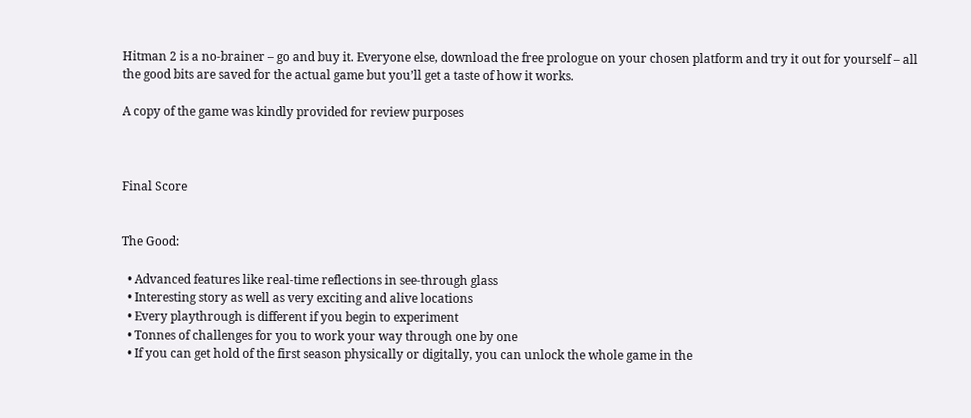Hitman 2 is a no-brainer – go and buy it. Everyone else, download the free prologue on your chosen platform and try it out for yourself – all the good bits are saved for the actual game but you’ll get a taste of how it works.

A copy of the game was kindly provided for review purposes



Final Score


The Good:

  • Advanced features like real-time reflections in see-through glass
  • Interesting story as well as very exciting and alive locations
  • Every playthrough is different if you begin to experiment
  • Tonnes of challenges for you to work your way through one by one
  • If you can get hold of the first season physically or digitally, you can unlock the whole game in the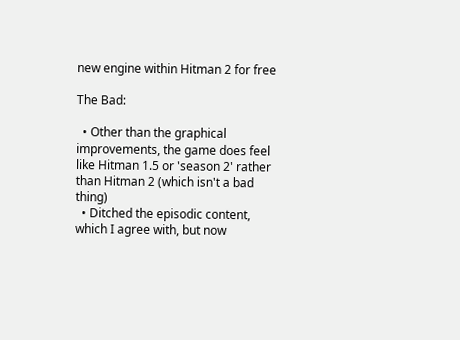new engine within Hitman 2 for free

The Bad:

  • Other than the graphical improvements, the game does feel like Hitman 1.5 or 'season 2' rather than Hitman 2 (which isn't a bad thing)
  • Ditched the episodic content, which I agree with, but now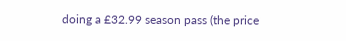doing a £32.99 season pass (the price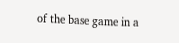of the base game in a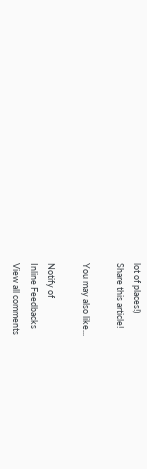lot of places!)
Share this article!

You may also like...

Notify of
Inline Feedbacks
View all comments